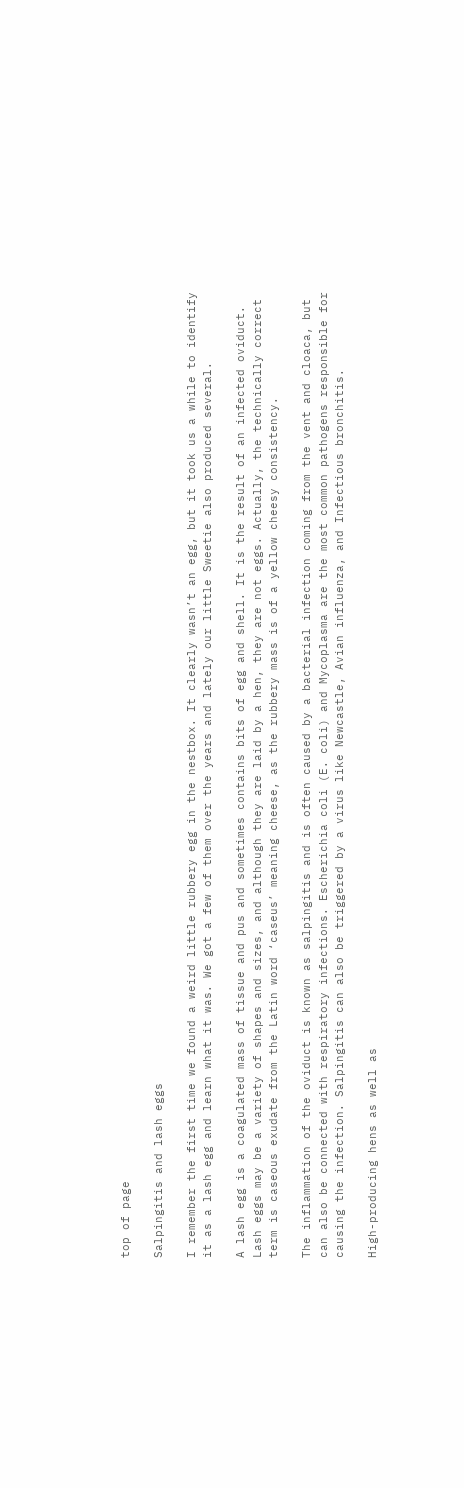top of page

Salpingitis and lash eggs

I remember the first time we found a weird little rubbery egg in the nestbox. It clearly wasn’t an egg, but it took us a while to identify it as a lash egg and learn what it was. We got a few of them over the years and lately our little Sweetie also produced several.

A lash egg is a coagulated mass of tissue and pus and sometimes contains bits of egg and shell. It is the result of an infected oviduct. Lash eggs may be a variety of shapes and sizes, and although they are laid by a hen, they are not eggs. Actually, the technically correct term is caseous exudate from the Latin word ‘caseus’ meaning cheese, as the rubbery mass is of a yellow cheesy consistency.

The inflammation of the oviduct is known as salpingitis and is often caused by a bacterial infection coming from the vent and cloaca, but can also be connected with respiratory infections. Escherichia coli (E. coli) and Mycoplasma are the most common pathogens responsible for causing the infection. Salpingitis can also be triggered by a virus like Newcastle, Avian influenza, and Infectious bronchitis.

High-producing hens as well as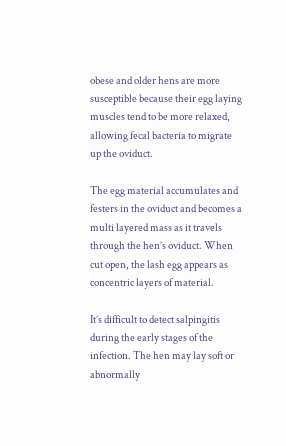obese and older hens are more susceptible because their egg laying muscles tend to be more relaxed, allowing fecal bacteria to migrate up the oviduct.

The egg material accumulates and festers in the oviduct and becomes a multi layered mass as it travels through the hen’s oviduct. When cut open, the lash egg appears as concentric layers of material.

It’s difficult to detect salpingitis during the early stages of the infection. The hen may lay soft or abnormally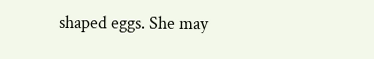shaped eggs. She may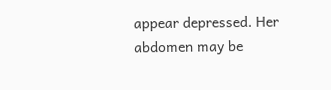appear depressed. Her abdomen may be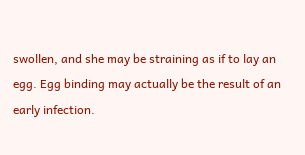swollen, and she may be straining as if to lay an egg. Egg binding may actually be the result of an early infection.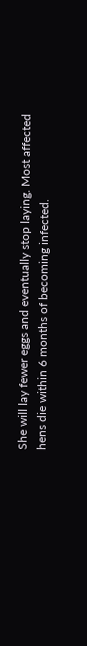She will lay fewer eggs and eventually stop laying. Most affected hens die within 6 months of becoming infected.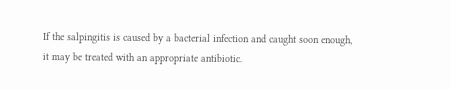If the salpingitis is caused by a bacterial infection and caught soon enough, it may be treated with an appropriate antibiotic.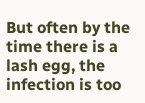But often by the time there is a lash egg, the infection is too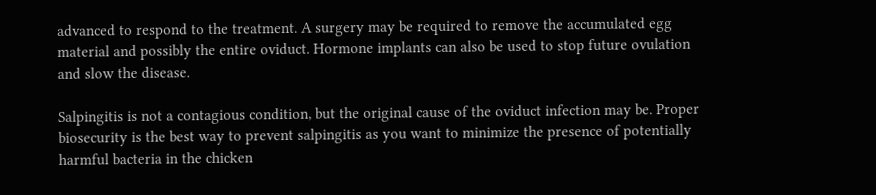advanced to respond to the treatment. A surgery may be required to remove the accumulated egg material and possibly the entire oviduct. Hormone implants can also be used to stop future ovulation and slow the disease.

Salpingitis is not a contagious condition, but the original cause of the oviduct infection may be. Proper biosecurity is the best way to prevent salpingitis as you want to minimize the presence of potentially harmful bacteria in the chicken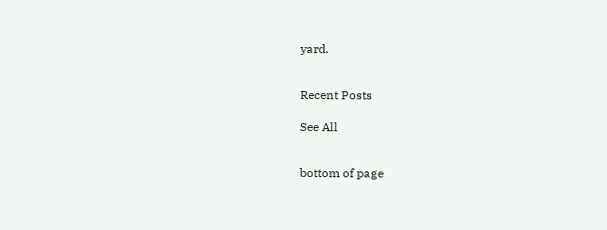yard.


Recent Posts

See All


bottom of page